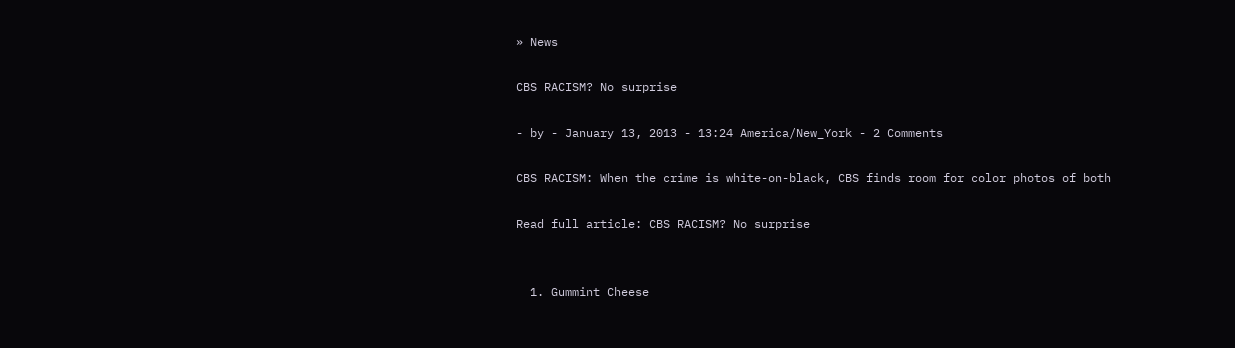» News

CBS RACISM? No surprise

- by - January 13, 2013 - 13:24 America/New_York - 2 Comments

CBS RACISM: When the crime is white-on-black, CBS finds room for color photos of both

Read full article: CBS RACISM? No surprise


  1. Gummint Cheese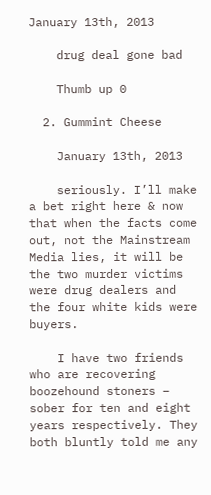January 13th, 2013

    drug deal gone bad

    Thumb up 0

  2. Gummint Cheese

    January 13th, 2013

    seriously. I’ll make a bet right here & now that when the facts come out, not the Mainstream Media lies, it will be the two murder victims were drug dealers and the four white kids were buyers.

    I have two friends who are recovering boozehound stoners – sober for ten and eight years respectively. They both bluntly told me any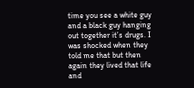time you see a white guy and a black guy hanging out together it’s drugs. I was shocked when they told me that but then again they lived that life and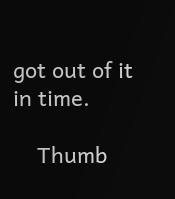got out of it in time.

    Thumb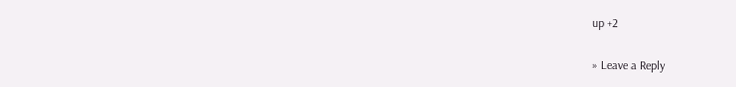up +2


» Leave a Reply